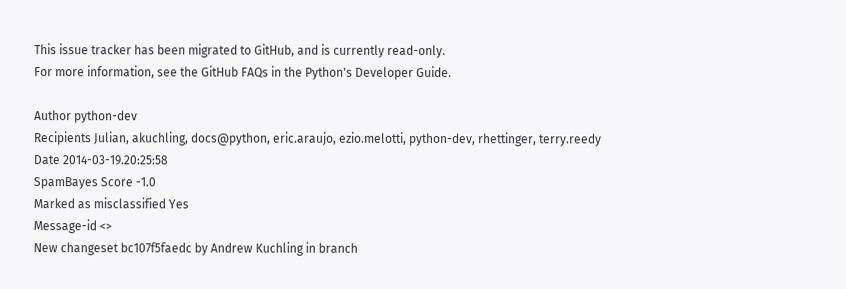This issue tracker has been migrated to GitHub, and is currently read-only.
For more information, see the GitHub FAQs in the Python's Developer Guide.

Author python-dev
Recipients Julian, akuchling, docs@python, eric.araujo, ezio.melotti, python-dev, rhettinger, terry.reedy
Date 2014-03-19.20:25:58
SpamBayes Score -1.0
Marked as misclassified Yes
Message-id <>
New changeset bc107f5faedc by Andrew Kuchling in branch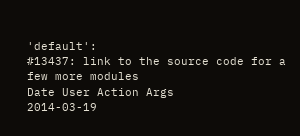'default':
#13437: link to the source code for a few more modules
Date User Action Args
2014-03-19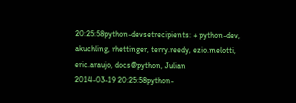20:25:58python-devsetrecipients: + python-dev, akuchling, rhettinger, terry.reedy, ezio.melotti, eric.araujo, docs@python, Julian
2014-03-19 20:25:58python-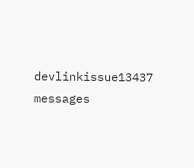devlinkissue13437 messages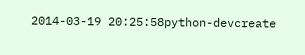2014-03-19 20:25:58python-devcreate